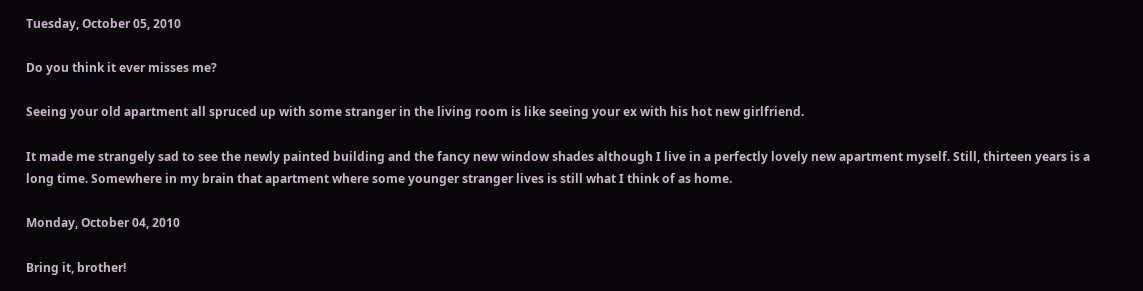Tuesday, October 05, 2010

Do you think it ever misses me?

Seeing your old apartment all spruced up with some stranger in the living room is like seeing your ex with his hot new girlfriend.

It made me strangely sad to see the newly painted building and the fancy new window shades although I live in a perfectly lovely new apartment myself. Still, thirteen years is a long time. Somewhere in my brain that apartment where some younger stranger lives is still what I think of as home.

Monday, October 04, 2010

Bring it, brother!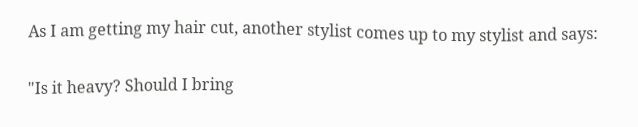As I am getting my hair cut, another stylist comes up to my stylist and says:

"Is it heavy? Should I bring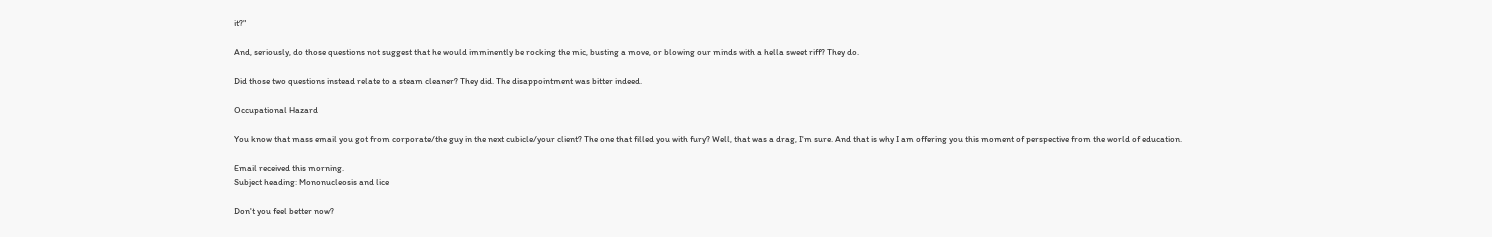it?"

And, seriously, do those questions not suggest that he would imminently be rocking the mic, busting a move, or blowing our minds with a hella sweet riff? They do.

Did those two questions instead relate to a steam cleaner? They did. The disappointment was bitter indeed.

Occupational Hazard

You know that mass email you got from corporate/the guy in the next cubicle/your client? The one that filled you with fury? Well, that was a drag, I'm sure. And that is why I am offering you this moment of perspective from the world of education.

Email received this morning.
Subject heading: Mononucleosis and lice

Don't you feel better now?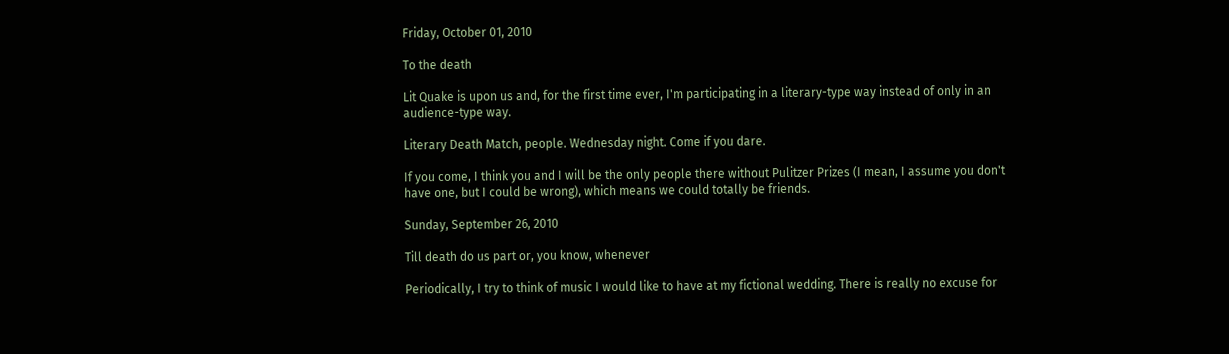Friday, October 01, 2010

To the death

Lit Quake is upon us and, for the first time ever, I'm participating in a literary-type way instead of only in an audience-type way.

Literary Death Match, people. Wednesday night. Come if you dare.

If you come, I think you and I will be the only people there without Pulitzer Prizes (I mean, I assume you don't have one, but I could be wrong), which means we could totally be friends.

Sunday, September 26, 2010

Till death do us part or, you know, whenever

Periodically, I try to think of music I would like to have at my fictional wedding. There is really no excuse for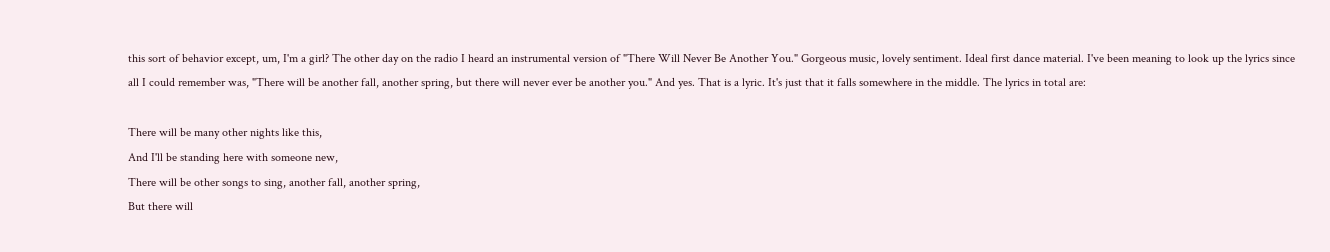this sort of behavior except, um, I'm a girl? The other day on the radio I heard an instrumental version of "There Will Never Be Another You." Gorgeous music, lovely sentiment. Ideal first dance material. I've been meaning to look up the lyrics since all I could remember was, "There will be another fall, another spring, but there will never ever be another you." And yes. That is a lyric. It's just that it falls somewhere in the middle. The lyrics in total are:

There will be many other nights like this,
And I'll be standing here with someone new,
There will be other songs to sing, another fall, another spring,
But there will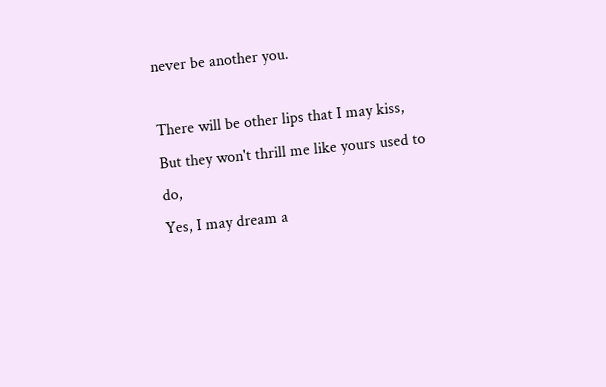never be another you.

There will be other lips that I may kiss,
But they won't thrill me like yours used to do,
Yes, I may dream a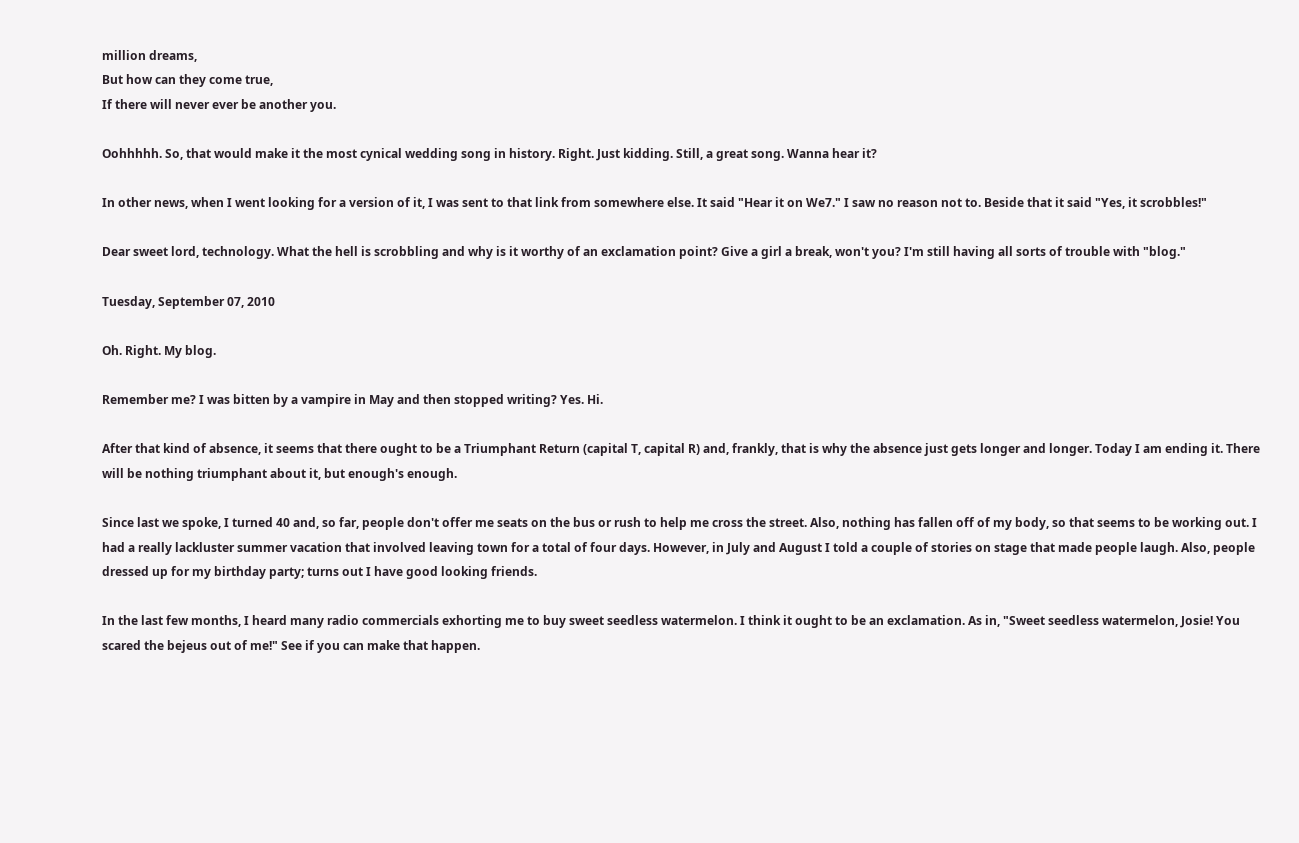million dreams,
But how can they come true,
If there will never ever be another you.

Oohhhhh. So, that would make it the most cynical wedding song in history. Right. Just kidding. Still, a great song. Wanna hear it?

In other news, when I went looking for a version of it, I was sent to that link from somewhere else. It said "Hear it on We7." I saw no reason not to. Beside that it said "Yes, it scrobbles!"

Dear sweet lord, technology. What the hell is scrobbling and why is it worthy of an exclamation point? Give a girl a break, won't you? I'm still having all sorts of trouble with "blog."

Tuesday, September 07, 2010

Oh. Right. My blog.

Remember me? I was bitten by a vampire in May and then stopped writing? Yes. Hi.

After that kind of absence, it seems that there ought to be a Triumphant Return (capital T, capital R) and, frankly, that is why the absence just gets longer and longer. Today I am ending it. There will be nothing triumphant about it, but enough's enough.

Since last we spoke, I turned 40 and, so far, people don't offer me seats on the bus or rush to help me cross the street. Also, nothing has fallen off of my body, so that seems to be working out. I had a really lackluster summer vacation that involved leaving town for a total of four days. However, in July and August I told a couple of stories on stage that made people laugh. Also, people dressed up for my birthday party; turns out I have good looking friends.

In the last few months, I heard many radio commercials exhorting me to buy sweet seedless watermelon. I think it ought to be an exclamation. As in, "Sweet seedless watermelon, Josie! You scared the bejeus out of me!" See if you can make that happen.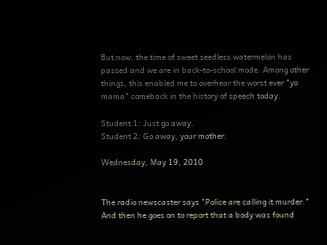But now, the time of sweet seedless watermelon has passed and we are in back-to-school mode. Among other things, this enabled me to overhear the worst ever "yo mama" comeback in the history of speech today.

Student 1: Just go away.
Student 2: Go away, your mother.

Wednesday, May 19, 2010


The radio newscaster says "Police are calling it murder." And then he goes on to report that a body was found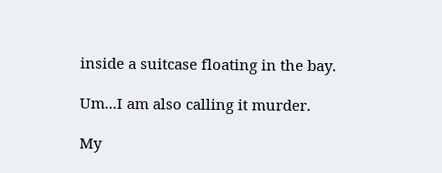inside a suitcase floating in the bay.

Um...I am also calling it murder.

My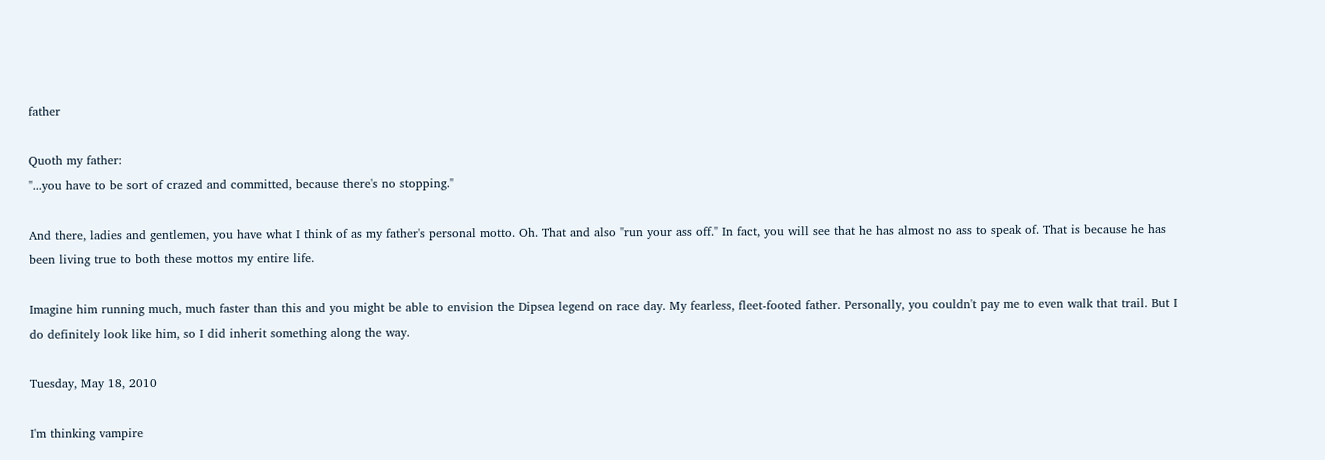father

Quoth my father:
"...you have to be sort of crazed and committed, because there's no stopping."

And there, ladies and gentlemen, you have what I think of as my father's personal motto. Oh. That and also "run your ass off." In fact, you will see that he has almost no ass to speak of. That is because he has been living true to both these mottos my entire life.

Imagine him running much, much faster than this and you might be able to envision the Dipsea legend on race day. My fearless, fleet-footed father. Personally, you couldn't pay me to even walk that trail. But I do definitely look like him, so I did inherit something along the way.

Tuesday, May 18, 2010

I'm thinking vampire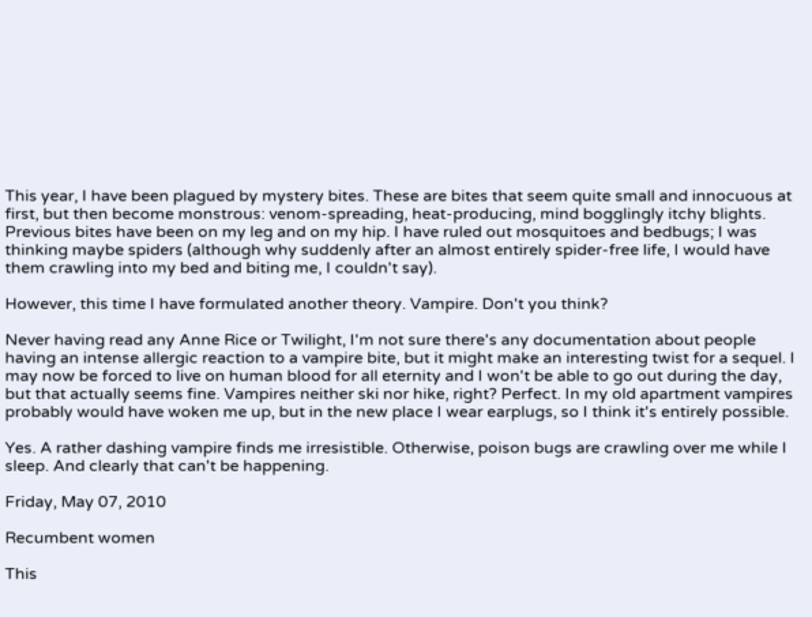This year, I have been plagued by mystery bites. These are bites that seem quite small and innocuous at first, but then become monstrous: venom-spreading, heat-producing, mind bogglingly itchy blights. Previous bites have been on my leg and on my hip. I have ruled out mosquitoes and bedbugs; I was thinking maybe spiders (although why suddenly after an almost entirely spider-free life, I would have them crawling into my bed and biting me, I couldn't say).

However, this time I have formulated another theory. Vampire. Don't you think?

Never having read any Anne Rice or Twilight, I'm not sure there's any documentation about people having an intense allergic reaction to a vampire bite, but it might make an interesting twist for a sequel. I may now be forced to live on human blood for all eternity and I won't be able to go out during the day, but that actually seems fine. Vampires neither ski nor hike, right? Perfect. In my old apartment vampires probably would have woken me up, but in the new place I wear earplugs, so I think it's entirely possible.

Yes. A rather dashing vampire finds me irresistible. Otherwise, poison bugs are crawling over me while I sleep. And clearly that can't be happening.

Friday, May 07, 2010

Recumbent women

This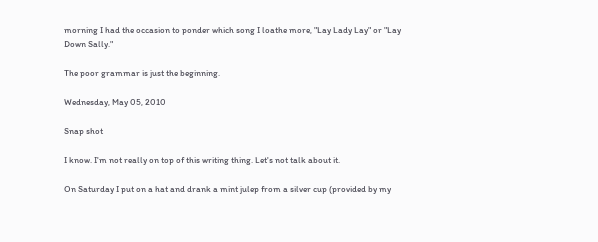morning I had the occasion to ponder which song I loathe more, "Lay Lady Lay" or "Lay Down Sally."

The poor grammar is just the beginning.

Wednesday, May 05, 2010

Snap shot

I know. I'm not really on top of this writing thing. Let's not talk about it.

On Saturday I put on a hat and drank a mint julep from a silver cup (provided by my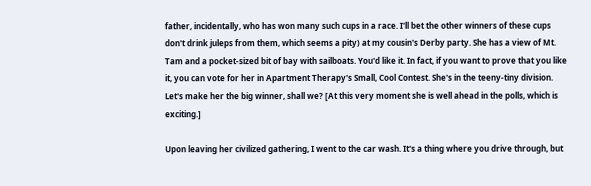father, incidentally, who has won many such cups in a race. I'll bet the other winners of these cups don't drink juleps from them, which seems a pity) at my cousin's Derby party. She has a view of Mt. Tam and a pocket-sized bit of bay with sailboats. You'd like it. In fact, if you want to prove that you like it, you can vote for her in Apartment Therapy's Small, Cool Contest. She's in the teeny-tiny division. Let's make her the big winner, shall we? [At this very moment she is well ahead in the polls, which is exciting.]

Upon leaving her civilized gathering, I went to the car wash. It's a thing where you drive through, but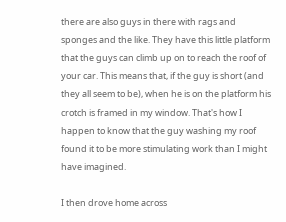there are also guys in there with rags and sponges and the like. They have this little platform that the guys can climb up on to reach the roof of your car. This means that, if the guy is short (and they all seem to be), when he is on the platform his crotch is framed in my window. That's how I happen to know that the guy washing my roof found it to be more stimulating work than I might have imagined.

I then drove home across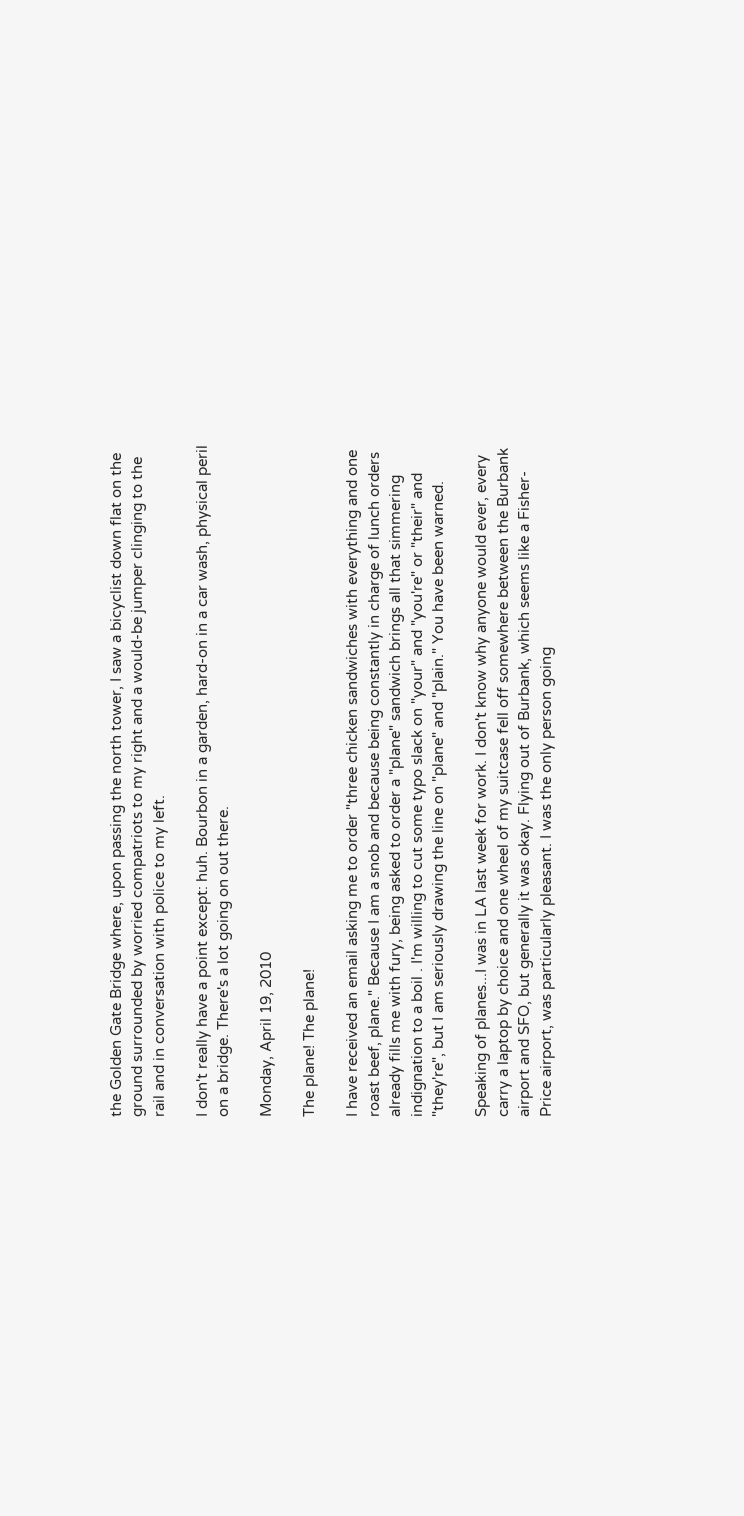the Golden Gate Bridge where, upon passing the north tower, I saw a bicyclist down flat on the ground surrounded by worried compatriots to my right and a would-be jumper clinging to the rail and in conversation with police to my left.

I don't really have a point except: huh. Bourbon in a garden, hard-on in a car wash, physical peril on a bridge. There's a lot going on out there.

Monday, April 19, 2010

The plane! The plane!

I have received an email asking me to order "three chicken sandwiches with everything and one roast beef, plane." Because I am a snob and because being constantly in charge of lunch orders already fills me with fury, being asked to order a "plane" sandwich brings all that simmering indignation to a boil . I'm willing to cut some typo slack on "your" and "you're" or "their" and "they're", but I am seriously drawing the line on "plane" and "plain." You have been warned.

Speaking of planes...I was in LA last week for work. I don't know why anyone would ever, every carry a laptop by choice and one wheel of my suitcase fell off somewhere between the Burbank airport and SFO, but generally it was okay. Flying out of Burbank, which seems like a Fisher-Price airport, was particularly pleasant. I was the only person going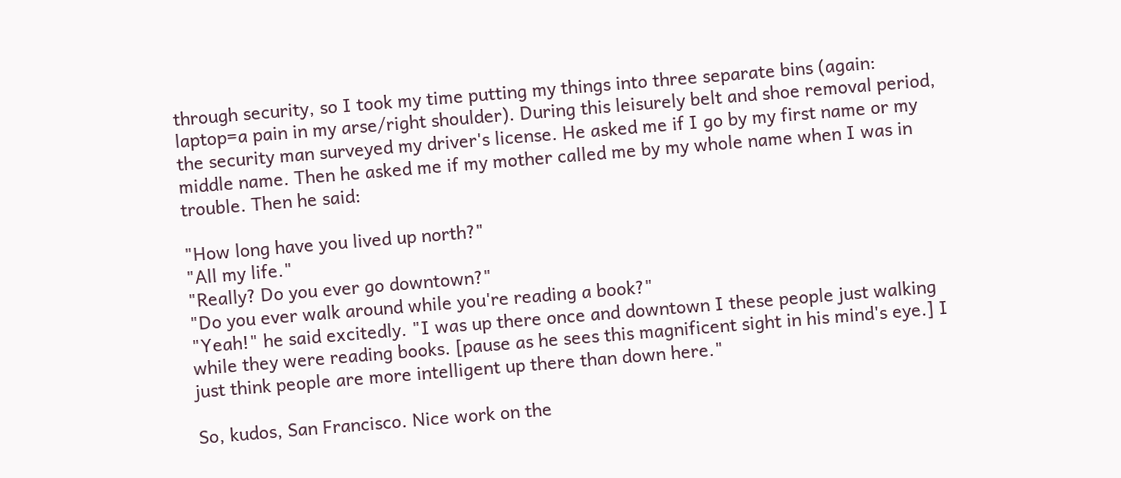through security, so I took my time putting my things into three separate bins (again: laptop=a pain in my arse/right shoulder). During this leisurely belt and shoe removal period, the security man surveyed my driver's license. He asked me if I go by my first name or my middle name. Then he asked me if my mother called me by my whole name when I was in trouble. Then he said:

"How long have you lived up north?"
"All my life."
"Really? Do you ever go downtown?"
"Do you ever walk around while you're reading a book?"
"Yeah!" he said excitedly. "I was up there once and downtown I these people just walking while they were reading books. [pause as he sees this magnificent sight in his mind's eye.] I just think people are more intelligent up there than down here."

So, kudos, San Francisco. Nice work on the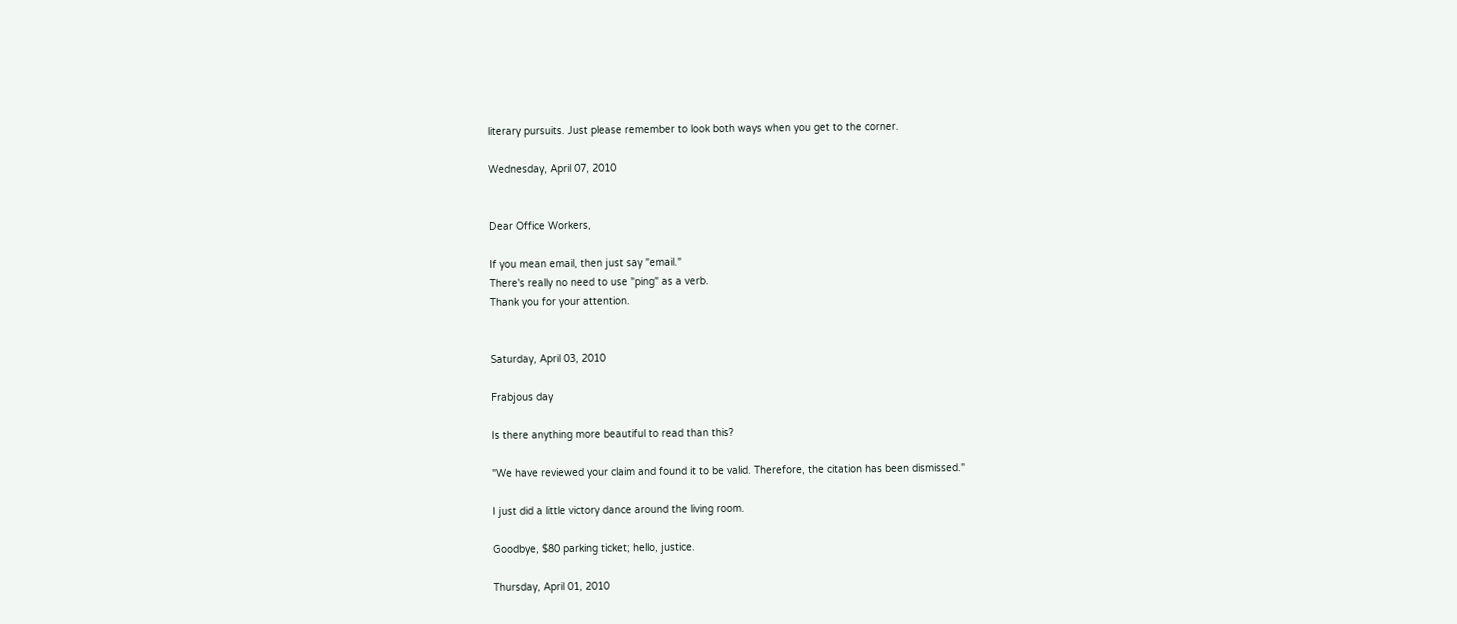literary pursuits. Just please remember to look both ways when you get to the corner.

Wednesday, April 07, 2010


Dear Office Workers,

If you mean email, then just say "email."
There's really no need to use "ping" as a verb.
Thank you for your attention.


Saturday, April 03, 2010

Frabjous day

Is there anything more beautiful to read than this?

"We have reviewed your claim and found it to be valid. Therefore, the citation has been dismissed."

I just did a little victory dance around the living room.

Goodbye, $80 parking ticket; hello, justice.

Thursday, April 01, 2010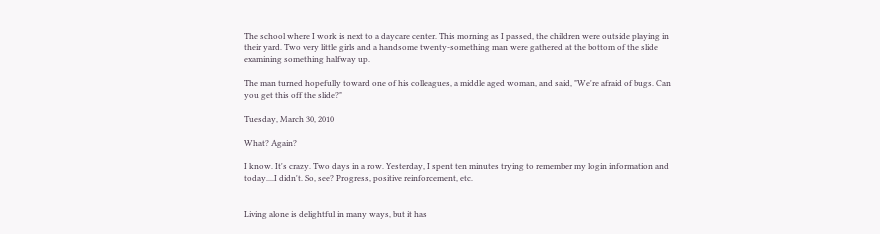The school where I work is next to a daycare center. This morning as I passed, the children were outside playing in their yard. Two very little girls and a handsome twenty-something man were gathered at the bottom of the slide examining something halfway up.

The man turned hopefully toward one of his colleagues, a middle aged woman, and said, "We're afraid of bugs. Can you get this off the slide?"

Tuesday, March 30, 2010

What? Again?

I know. It's crazy. Two days in a row. Yesterday, I spent ten minutes trying to remember my login information and today....I didn't. So, see? Progress, positive reinforcement, etc.


Living alone is delightful in many ways, but it has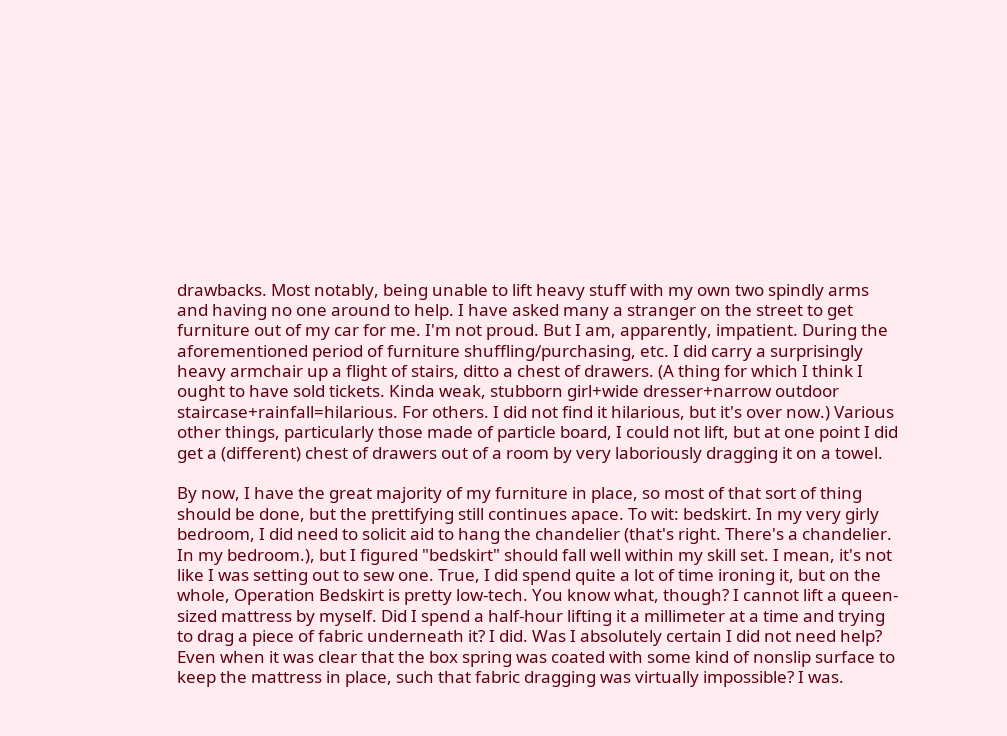drawbacks. Most notably, being unable to lift heavy stuff with my own two spindly arms and having no one around to help. I have asked many a stranger on the street to get furniture out of my car for me. I'm not proud. But I am, apparently, impatient. During the aforementioned period of furniture shuffling/purchasing, etc. I did carry a surprisingly heavy armchair up a flight of stairs, ditto a chest of drawers. (A thing for which I think I ought to have sold tickets. Kinda weak, stubborn girl+wide dresser+narrow outdoor staircase+rainfall=hilarious. For others. I did not find it hilarious, but it's over now.) Various other things, particularly those made of particle board, I could not lift, but at one point I did get a (different) chest of drawers out of a room by very laboriously dragging it on a towel.

By now, I have the great majority of my furniture in place, so most of that sort of thing should be done, but the prettifying still continues apace. To wit: bedskirt. In my very girly bedroom, I did need to solicit aid to hang the chandelier (that's right. There's a chandelier. In my bedroom.), but I figured "bedskirt" should fall well within my skill set. I mean, it's not like I was setting out to sew one. True, I did spend quite a lot of time ironing it, but on the whole, Operation Bedskirt is pretty low-tech. You know what, though? I cannot lift a queen-sized mattress by myself. Did I spend a half-hour lifting it a millimeter at a time and trying to drag a piece of fabric underneath it? I did. Was I absolutely certain I did not need help? Even when it was clear that the box spring was coated with some kind of nonslip surface to keep the mattress in place, such that fabric dragging was virtually impossible? I was.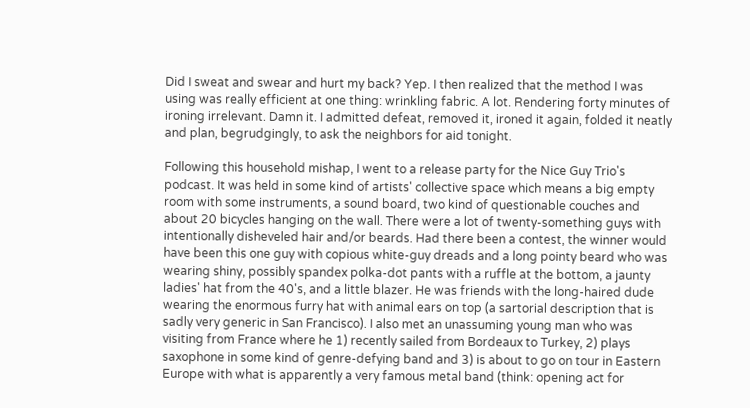Did I sweat and swear and hurt my back? Yep. I then realized that the method I was using was really efficient at one thing: wrinkling fabric. A lot. Rendering forty minutes of ironing irrelevant. Damn it. I admitted defeat, removed it, ironed it again, folded it neatly and plan, begrudgingly, to ask the neighbors for aid tonight.

Following this household mishap, I went to a release party for the Nice Guy Trio's podcast. It was held in some kind of artists' collective space which means a big empty room with some instruments, a sound board, two kind of questionable couches and about 20 bicycles hanging on the wall. There were a lot of twenty-something guys with intentionally disheveled hair and/or beards. Had there been a contest, the winner would have been this one guy with copious white-guy dreads and a long pointy beard who was wearing shiny, possibly spandex polka-dot pants with a ruffle at the bottom, a jaunty ladies' hat from the 40's, and a little blazer. He was friends with the long-haired dude wearing the enormous furry hat with animal ears on top (a sartorial description that is sadly very generic in San Francisco). I also met an unassuming young man who was visiting from France where he 1) recently sailed from Bordeaux to Turkey, 2) plays saxophone in some kind of genre-defying band and 3) is about to go on tour in Eastern Europe with what is apparently a very famous metal band (think: opening act for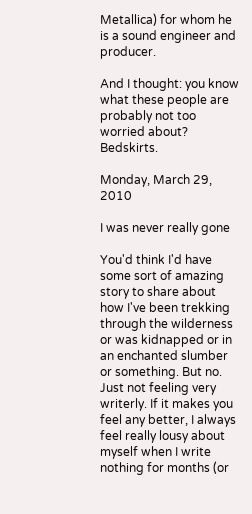Metallica) for whom he is a sound engineer and producer.

And I thought: you know what these people are probably not too worried about? Bedskirts.

Monday, March 29, 2010

I was never really gone

You'd think I'd have some sort of amazing story to share about how I've been trekking through the wilderness or was kidnapped or in an enchanted slumber or something. But no. Just not feeling very writerly. If it makes you feel any better, I always feel really lousy about myself when I write nothing for months (or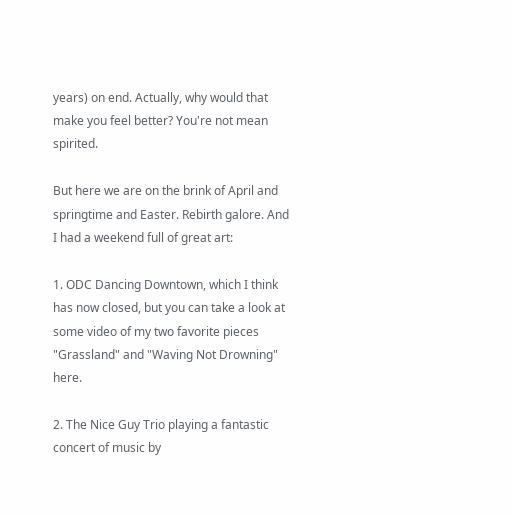years) on end. Actually, why would that make you feel better? You're not mean spirited.

But here we are on the brink of April and springtime and Easter. Rebirth galore. And I had a weekend full of great art:

1. ODC Dancing Downtown, which I think has now closed, but you can take a look at some video of my two favorite pieces "Grassland" and "Waving Not Drowning" here.

2. The Nice Guy Trio playing a fantastic concert of music by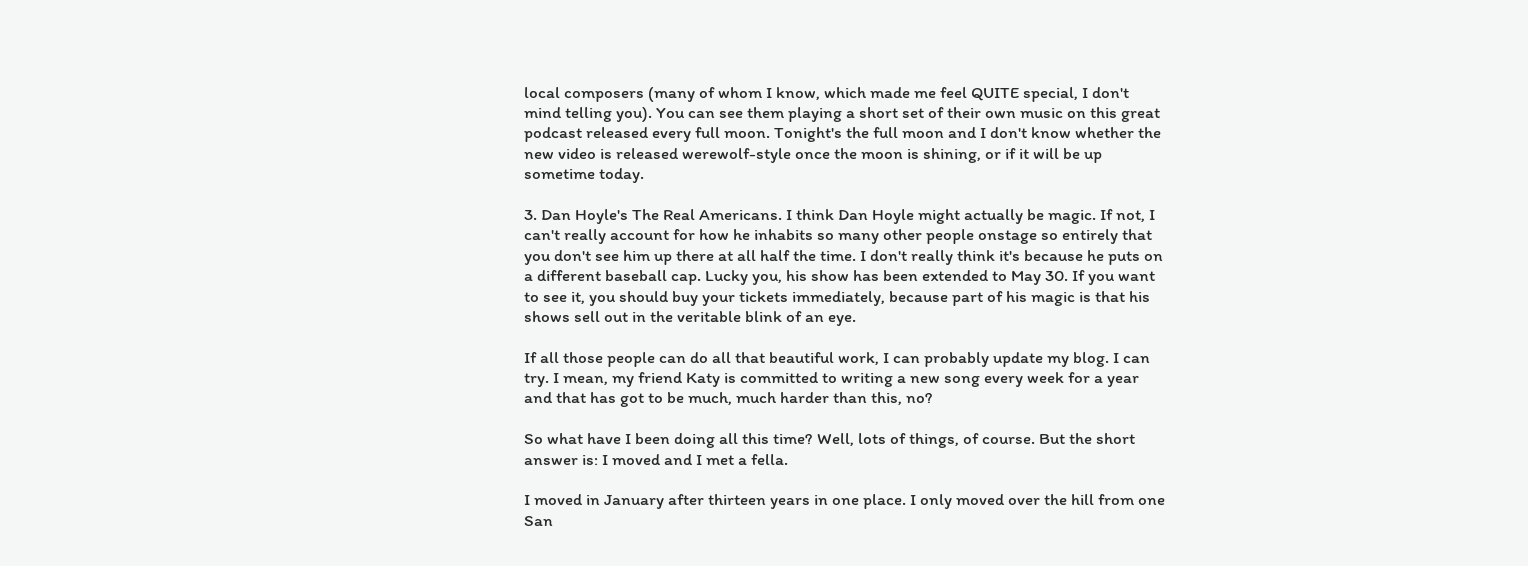local composers (many of whom I know, which made me feel QUITE special, I don't mind telling you). You can see them playing a short set of their own music on this great podcast released every full moon. Tonight's the full moon and I don't know whether the new video is released werewolf-style once the moon is shining, or if it will be up sometime today.

3. Dan Hoyle's The Real Americans. I think Dan Hoyle might actually be magic. If not, I can't really account for how he inhabits so many other people onstage so entirely that you don't see him up there at all half the time. I don't really think it's because he puts on a different baseball cap. Lucky you, his show has been extended to May 30. If you want to see it, you should buy your tickets immediately, because part of his magic is that his shows sell out in the veritable blink of an eye.

If all those people can do all that beautiful work, I can probably update my blog. I can try. I mean, my friend Katy is committed to writing a new song every week for a year and that has got to be much, much harder than this, no?

So what have I been doing all this time? Well, lots of things, of course. But the short answer is: I moved and I met a fella.

I moved in January after thirteen years in one place. I only moved over the hill from one San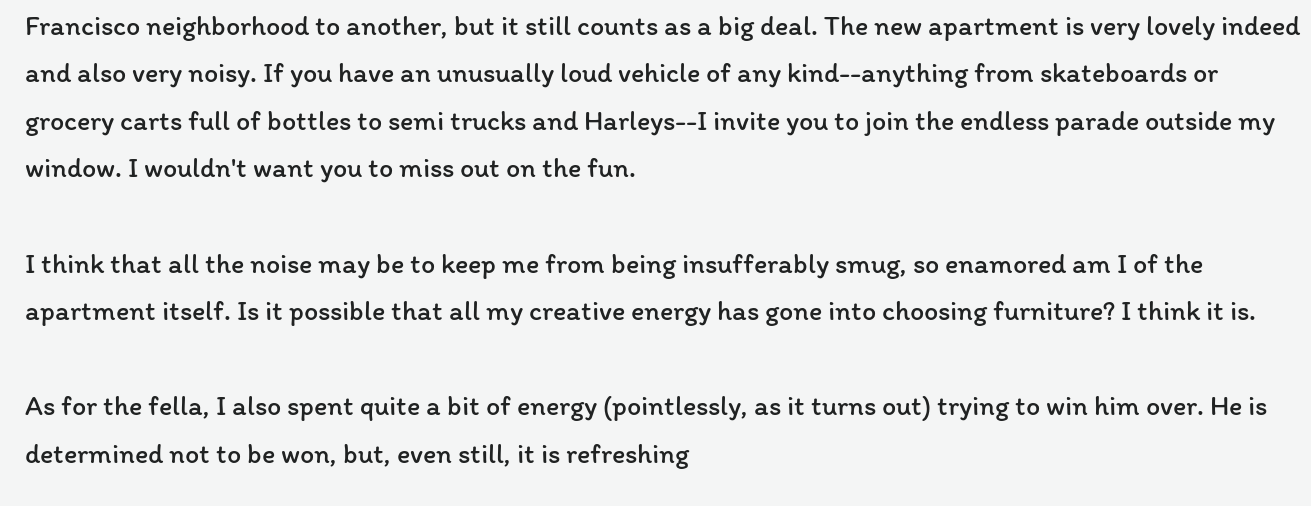Francisco neighborhood to another, but it still counts as a big deal. The new apartment is very lovely indeed and also very noisy. If you have an unusually loud vehicle of any kind--anything from skateboards or grocery carts full of bottles to semi trucks and Harleys--I invite you to join the endless parade outside my window. I wouldn't want you to miss out on the fun.

I think that all the noise may be to keep me from being insufferably smug, so enamored am I of the apartment itself. Is it possible that all my creative energy has gone into choosing furniture? I think it is.

As for the fella, I also spent quite a bit of energy (pointlessly, as it turns out) trying to win him over. He is determined not to be won, but, even still, it is refreshing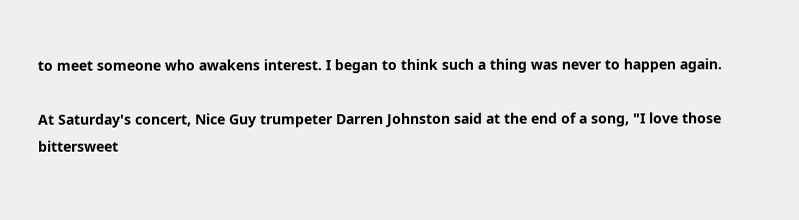to meet someone who awakens interest. I began to think such a thing was never to happen again.

At Saturday's concert, Nice Guy trumpeter Darren Johnston said at the end of a song, "I love those bittersweet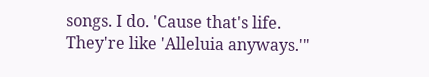songs. I do. 'Cause that's life. They're like 'Alleluia anyways.'"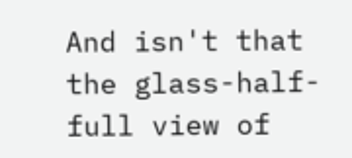And isn't that the glass-half-full view of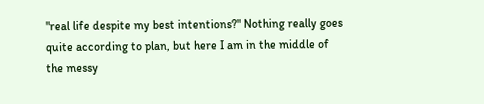"real life despite my best intentions?" Nothing really goes quite according to plan, but here I am in the middle of the messy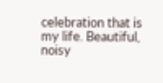celebration that is my life. Beautiful, noisy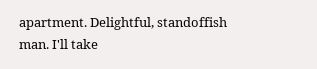apartment. Delightful, standoffish man. I'll take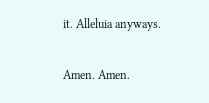it. Alleluia anyways.

Amen. Amen.